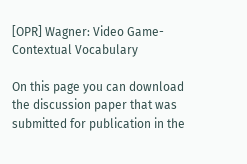[OPR] Wagner: Video Game-Contextual Vocabulary

On this page you can download the discussion paper that was submitted for publication in the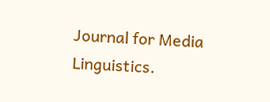Journal for Media Linguistics.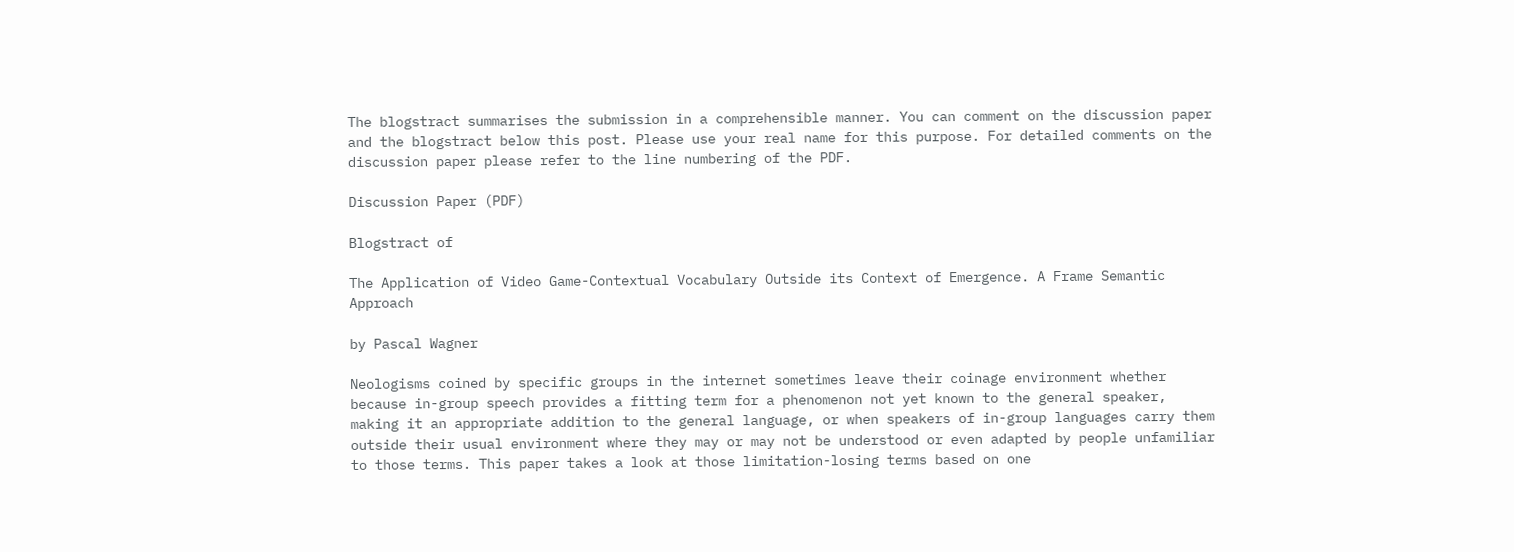The blogstract summarises the submission in a comprehensible manner. You can comment on the discussion paper and the blogstract below this post. Please use your real name for this purpose. For detailed comments on the discussion paper please refer to the line numbering of the PDF.

Discussion Paper (PDF)

Blogstract of

The Application of Video Game-Contextual Vocabulary Outside its Context of Emergence. A Frame Semantic Approach

by Pascal Wagner

Neologisms coined by specific groups in the internet sometimes leave their coinage environment whether because in-group speech provides a fitting term for a phenomenon not yet known to the general speaker, making it an appropriate addition to the general language, or when speakers of in-group languages carry them outside their usual environment where they may or may not be understood or even adapted by people unfamiliar to those terms. This paper takes a look at those limitation-losing terms based on one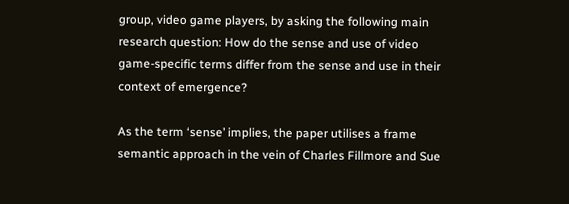group, video game players, by asking the following main research question: How do the sense and use of video game-specific terms differ from the sense and use in their context of emergence?

As the term ‘sense’ implies, the paper utilises a frame semantic approach in the vein of Charles Fillmore and Sue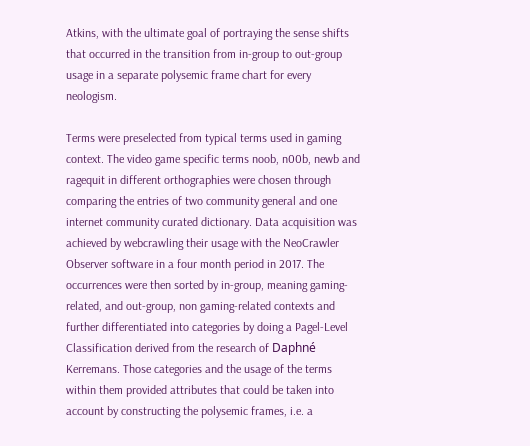Atkins, with the ultimate goal of portraying the sense shifts that occurred in the transition from in-group to out-group usage in a separate polysemic frame chart for every neologism.

Terms were preselected from typical terms used in gaming context. The video game specific terms noob, n00b, newb and ragequit in different orthographies were chosen through comparing the entries of two community general and one internet community curated dictionary. Data acquisition was achieved by webcrawling their usage with the NeoCrawler Observer software in a four month period in 2017. The occurrences were then sorted by in-group, meaning gaming-related, and out-group, non gaming-related contexts and further differentiated into categories by doing a Pagel-Level Classification derived from the research of Daphné Kerremans. Those categories and the usage of the terms within them provided attributes that could be taken into account by constructing the polysemic frames, i.e. a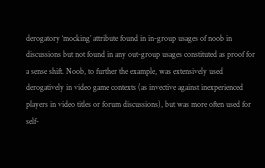derogatory ‘mocking’ attribute found in in-group usages of noob in discussions but not found in any out-group usages constituted as proof for a sense shift. Noob, to further the example, was extensively used derogatively in video game contexts (as invective against inexperienced players in video titles or forum discussions), but was more often used for self-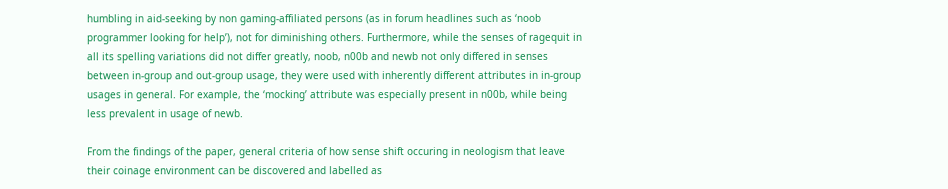humbling in aid-seeking by non gaming-affiliated persons (as in forum headlines such as ‘noob programmer looking for help’), not for diminishing others. Furthermore, while the senses of ragequit in all its spelling variations did not differ greatly, noob, n00b and newb not only differed in senses between in-group and out-group usage, they were used with inherently different attributes in in-group usages in general. For example, the ‘mocking’ attribute was especially present in n00b, while being less prevalent in usage of newb.

From the findings of the paper, general criteria of how sense shift occuring in neologism that leave their coinage environment can be discovered and labelled as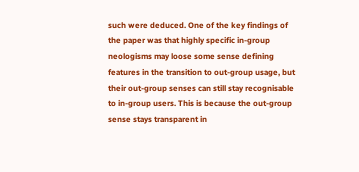such were deduced. One of the key findings of the paper was that highly specific in-group neologisms may loose some sense defining features in the transition to out-group usage, but their out-group senses can still stay recognisable to in-group users. This is because the out-group sense stays transparent in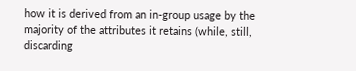how it is derived from an in-group usage by the majority of the attributes it retains (while, still, discarding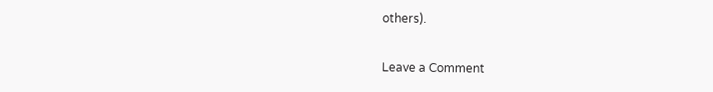others).

Leave a Comment